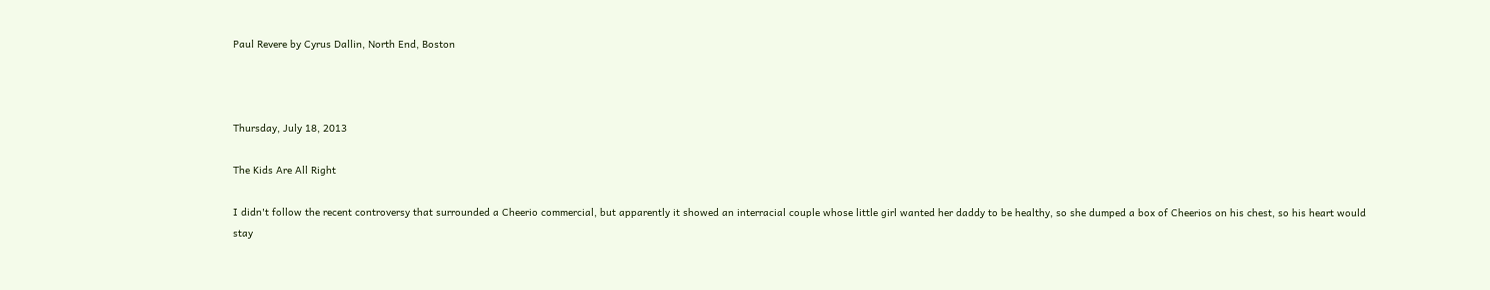Paul Revere by Cyrus Dallin, North End, Boston



Thursday, July 18, 2013

The Kids Are All Right

I didn't follow the recent controversy that surrounded a Cheerio commercial, but apparently it showed an interracial couple whose little girl wanted her daddy to be healthy, so she dumped a box of Cheerios on his chest, so his heart would stay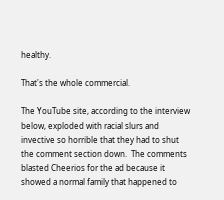healthy.

That's the whole commercial.

The YouTube site, according to the interview below, exploded with racial slurs and invective so horrible that they had to shut the comment section down.  The comments blasted Cheerios for the ad because it showed a normal family that happened to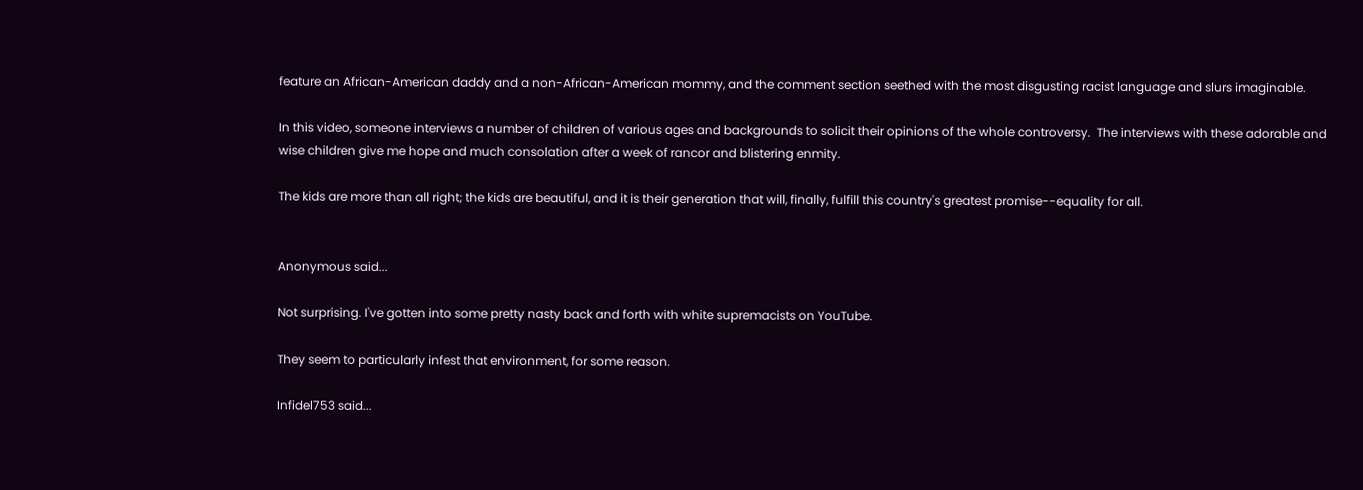feature an African-American daddy and a non-African-American mommy, and the comment section seethed with the most disgusting racist language and slurs imaginable.

In this video, someone interviews a number of children of various ages and backgrounds to solicit their opinions of the whole controversy.  The interviews with these adorable and wise children give me hope and much consolation after a week of rancor and blistering enmity.

The kids are more than all right; the kids are beautiful, and it is their generation that will, finally, fulfill this country's greatest promise--equality for all.


Anonymous said...

Not surprising. I've gotten into some pretty nasty back and forth with white supremacists on YouTube.

They seem to particularly infest that environment, for some reason.

Infidel753 said...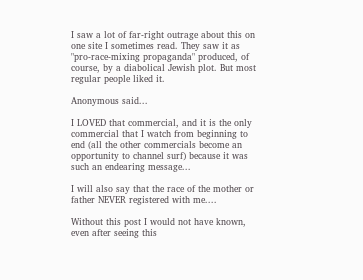I saw a lot of far-right outrage about this on one site I sometimes read. They saw it as "pro-race-mixing propaganda" produced, of course, by a diabolical Jewish plot. But most regular people liked it.

Anonymous said...

I LOVED that commercial, and it is the only commercial that I watch from beginning to end (all the other commercials become an opportunity to channel surf) because it was such an endearing message...

I will also say that the race of the mother or father NEVER registered with me....

Without this post I would not have known, even after seeing this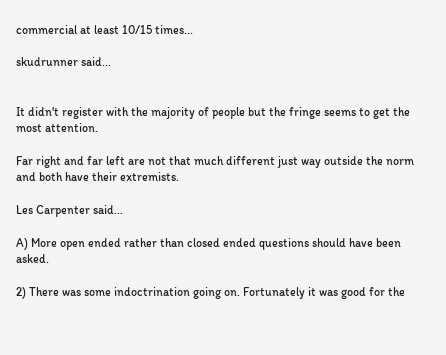commercial at least 10/15 times...

skudrunner said...


It didn't register with the majority of people but the fringe seems to get the most attention.

Far right and far left are not that much different just way outside the norm and both have their extremists.

Les Carpenter said...

A) More open ended rather than closed ended questions should have been asked.

2) There was some indoctrination going on. Fortunately it was good for the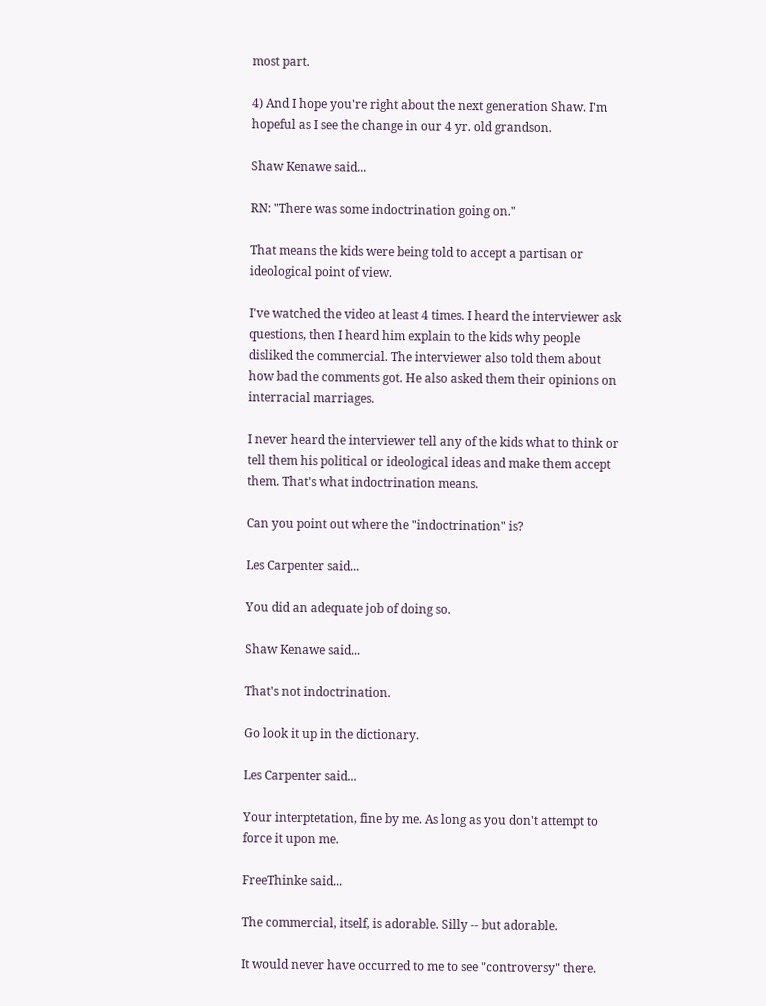most part.

4) And I hope you're right about the next generation Shaw. I'm hopeful as I see the change in our 4 yr. old grandson.

Shaw Kenawe said...

RN: "There was some indoctrination going on."

That means the kids were being told to accept a partisan or ideological point of view.

I've watched the video at least 4 times. I heard the interviewer ask questions, then I heard him explain to the kids why people disliked the commercial. The interviewer also told them about how bad the comments got. He also asked them their opinions on interracial marriages.

I never heard the interviewer tell any of the kids what to think or tell them his political or ideological ideas and make them accept them. That's what indoctrination means.

Can you point out where the "indoctrination" is?

Les Carpenter said...

You did an adequate job of doing so.

Shaw Kenawe said...

That's not indoctrination.

Go look it up in the dictionary.

Les Carpenter said...

Your interptetation, fine by me. As long as you don't attempt to force it upon me.

FreeThinke said...

The commercial, itself, is adorable. Silly -- but adorable.

It would never have occurred to me to see "controversy" there.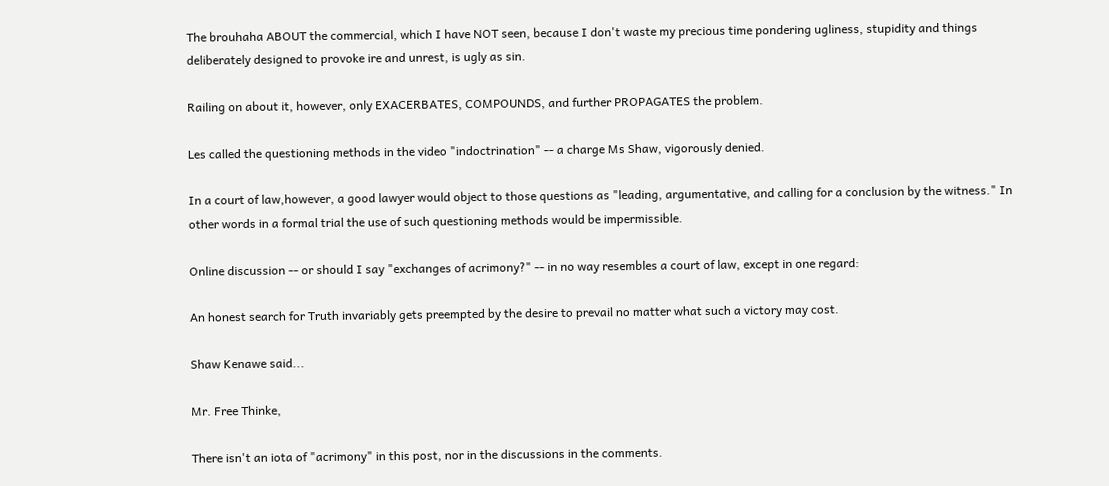The brouhaha ABOUT the commercial, which I have NOT seen, because I don't waste my precious time pondering ugliness, stupidity and things deliberately designed to provoke ire and unrest, is ugly as sin.

Railing on about it, however, only EXACERBATES, COMPOUNDS, and further PROPAGATES the problem.

Les called the questioning methods in the video "indoctrination" -- a charge Ms Shaw, vigorously denied.

In a court of law,however, a good lawyer would object to those questions as "leading, argumentative, and calling for a conclusion by the witness." In other words in a formal trial the use of such questioning methods would be impermissible.

Online discussion -- or should I say "exchanges of acrimony?" -- in no way resembles a court of law, except in one regard:

An honest search for Truth invariably gets preempted by the desire to prevail no matter what such a victory may cost.

Shaw Kenawe said...

Mr. Free Thinke,

There isn't an iota of "acrimony" in this post, nor in the discussions in the comments.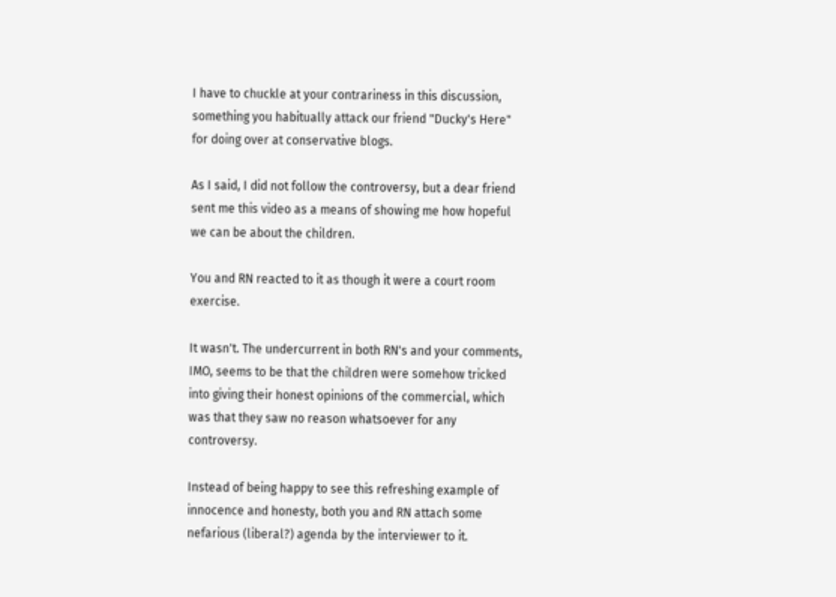I have to chuckle at your contrariness in this discussion, something you habitually attack our friend "Ducky's Here" for doing over at conservative blogs.

As I said, I did not follow the controversy, but a dear friend sent me this video as a means of showing me how hopeful we can be about the children.

You and RN reacted to it as though it were a court room exercise.

It wasn't. The undercurrent in both RN's and your comments, IMO, seems to be that the children were somehow tricked into giving their honest opinions of the commercial, which was that they saw no reason whatsoever for any controversy.

Instead of being happy to see this refreshing example of innocence and honesty, both you and RN attach some nefarious (liberal?) agenda by the interviewer to it.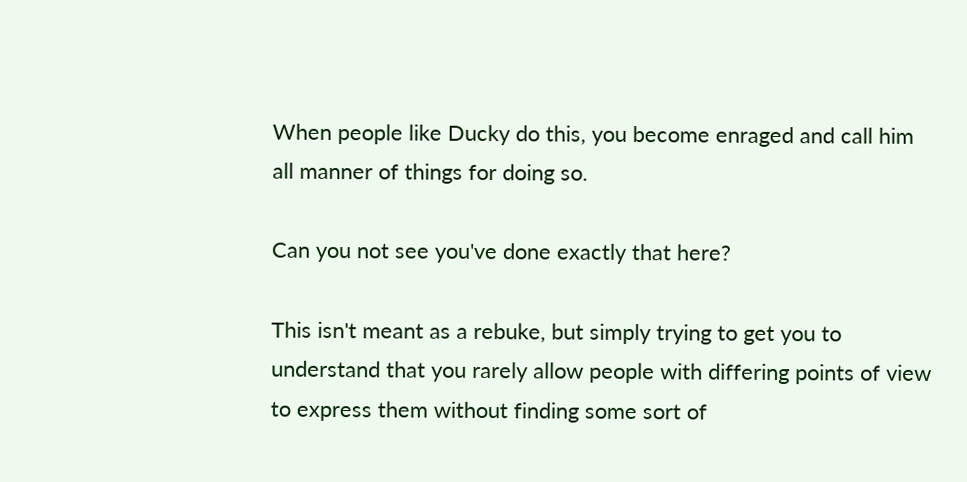When people like Ducky do this, you become enraged and call him all manner of things for doing so.

Can you not see you've done exactly that here?

This isn't meant as a rebuke, but simply trying to get you to understand that you rarely allow people with differing points of view to express them without finding some sort of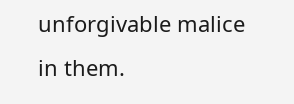unforgivable malice in them.